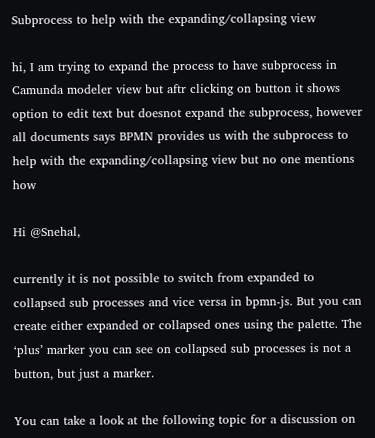Subprocess to help with the expanding/collapsing view

hi, I am trying to expand the process to have subprocess in Camunda modeler view but aftr clicking on button it shows option to edit text but doesnot expand the subprocess, however all documents says BPMN provides us with the subprocess to help with the expanding/collapsing view but no one mentions how

Hi @Snehal,

currently it is not possible to switch from expanded to collapsed sub processes and vice versa in bpmn-js. But you can create either expanded or collapsed ones using the palette. The ‘plus’ marker you can see on collapsed sub processes is not a button, but just a marker.

You can take a look at the following topic for a discussion on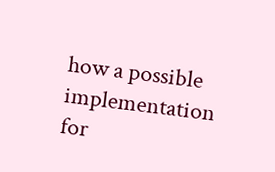how a possible implementation for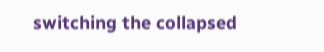switching the collapsed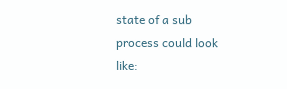state of a sub process could look like: